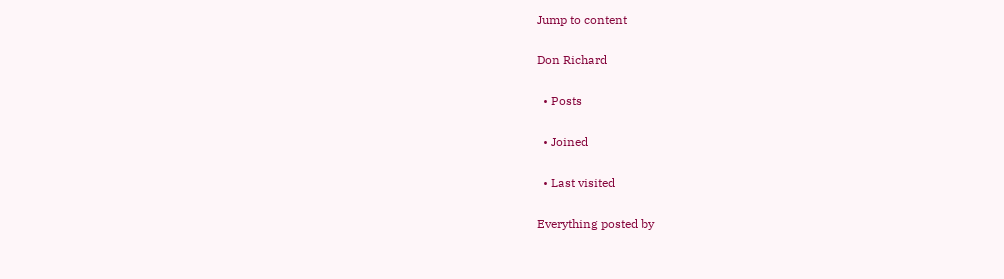Jump to content

Don Richard

  • Posts

  • Joined

  • Last visited

Everything posted by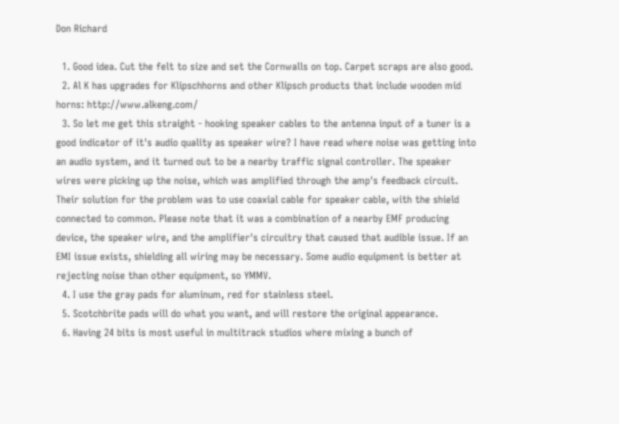Don Richard

  1. Good idea. Cut the felt to size and set the Cornwalls on top. Carpet scraps are also good.
  2. Al K has upgrades for Klipschhorns and other Klipsch products that include wooden mid horns: http://www.alkeng.com/
  3. So let me get this straight - hooking speaker cables to the antenna input of a tuner is a good indicator of it's audio quality as speaker wire? I have read where noise was getting into an audio system, and it turned out to be a nearby traffic signal controller. The speaker wires were picking up the noise, which was amplified through the amp's feedback circuit. Their solution for the problem was to use coaxial cable for speaker cable, with the shield connected to common. Please note that it was a combination of a nearby EMF producing device, the speaker wire, and the amplifier's circuitry that caused that audible issue. If an EMI issue exists, shielding all wiring may be necessary. Some audio equipment is better at rejecting noise than other equipment, so YMMV.
  4. I use the gray pads for aluminum, red for stainless steel.
  5. Scotchbrite pads will do what you want, and will restore the original appearance.
  6. Having 24 bits is most useful in multitrack studios where mixing a bunch of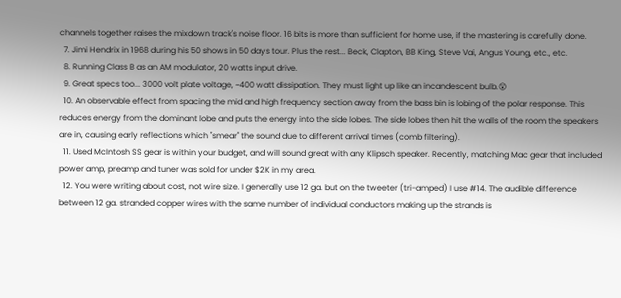channels together raises the mixdown track's noise floor. 16 bits is more than sufficient for home use, if the mastering is carefully done.
  7. Jimi Hendrix in 1968 during his 50 shows in 50 days tour. Plus the rest... Beck, Clapton, BB King, Steve Vai, Angus Young, etc., etc.
  8. Running Class B as an AM modulator, 20 watts input drive.
  9. Great specs too... 3000 volt plate voltage, ~400 watt dissipation. They must light up like an incandescent bulb.😲
  10. An observable effect from spacing the mid and high frequency section away from the bass bin is lobing of the polar response. This reduces energy from the dominant lobe and puts the energy into the side lobes. The side lobes then hit the walls of the room the speakers are in, causing early reflections which "smear" the sound due to different arrival times (comb filtering).
  11. Used McIntosh SS gear is within your budget, and will sound great with any Klipsch speaker. Recently, matching Mac gear that included power amp, preamp and tuner was sold for under $2K in my area.
  12. You were writing about cost, not wire size. I generally use 12 ga. but on the tweeter (tri-amped) I use #14. The audible difference between 12 ga. stranded copper wires with the same number of individual conductors making up the strands is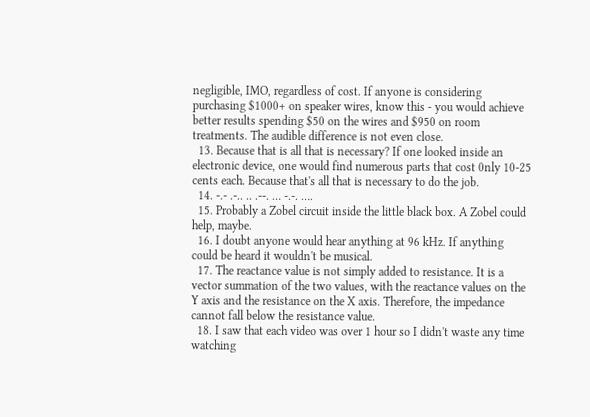negligible, IMO, regardless of cost. If anyone is considering purchasing $1000+ on speaker wires, know this - you would achieve better results spending $50 on the wires and $950 on room treatments. The audible difference is not even close.
  13. Because that is all that is necessary? If one looked inside an electronic device, one would find numerous parts that cost 0nly 10-25 cents each. Because that's all that is necessary to do the job.
  14. -.- .-.. .. .--. … -.-. ….
  15. Probably a Zobel circuit inside the little black box. A Zobel could help, maybe.
  16. I doubt anyone would hear anything at 96 kHz. If anything could be heard it wouldn't be musical.
  17. The reactance value is not simply added to resistance. It is a vector summation of the two values, with the reactance values on the Y axis and the resistance on the X axis. Therefore, the impedance cannot fall below the resistance value.
  18. I saw that each video was over 1 hour so I didn't waste any time watching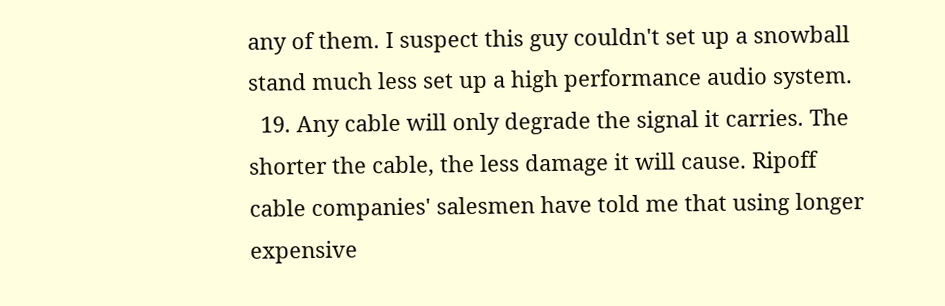any of them. I suspect this guy couldn't set up a snowball stand much less set up a high performance audio system.
  19. Any cable will only degrade the signal it carries. The shorter the cable, the less damage it will cause. Ripoff cable companies' salesmen have told me that using longer expensive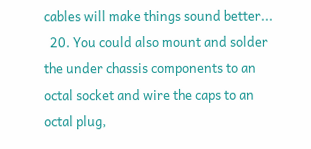cables will make things sound better...
  20. You could also mount and solder the under chassis components to an octal socket and wire the caps to an octal plug,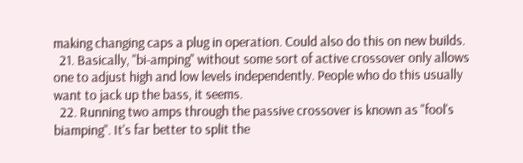making changing caps a plug in operation. Could also do this on new builds.
  21. Basically, "bi-amping" without some sort of active crossover only allows one to adjust high and low levels independently. People who do this usually want to jack up the bass, it seems.
  22. Running two amps through the passive crossover is known as "fool's biamping". It's far better to split the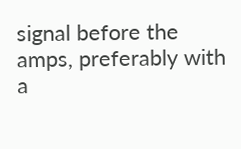signal before the amps, preferably with a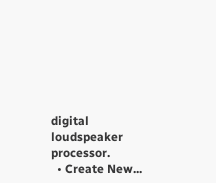digital loudspeaker processor.
  • Create New...